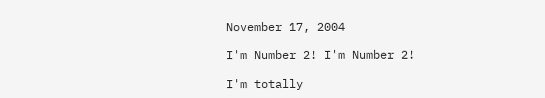November 17, 2004

I'm Number 2! I'm Number 2!

I'm totally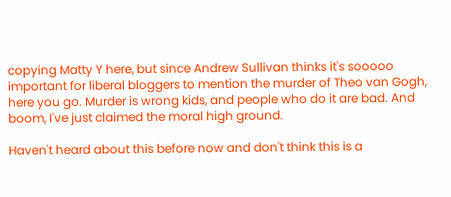copying Matty Y here, but since Andrew Sullivan thinks it's sooooo important for liberal bloggers to mention the murder of Theo van Gogh, here you go. Murder is wrong kids, and people who do it are bad. And boom, I've just claimed the moral high ground.

Haven't heard about this before now and don't think this is a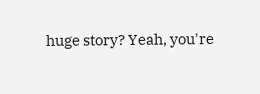huge story? Yeah, you're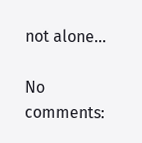not alone...

No comments: